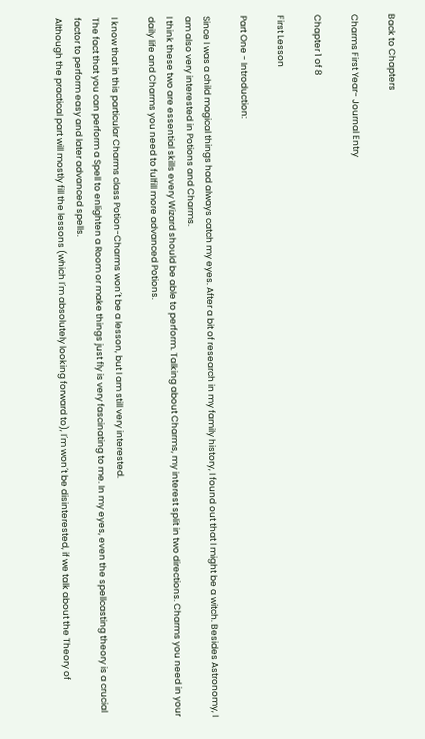Back to Chapters

Charms First Year- Journal Entry

Chapter 1 of 8

First Lesson

Part One - Introduction:

Since I was a child magical things had always catch my eyes. After a bit of research in my family history, I found out that I might be a witch. Besides Astronomy, I am also very interested in Potions and Charms.
I think these two are essential skills every Wizard should be able to perform. Talking about Charms, my interest split in two directions. Charms you need in your daily life and Charms you need to fulfill more advanced Potions.

I know that in this particular Charms class Potion-Charms won´t be a lesson, but I am still very interested.
The fact that you can perform a Spell to enlighten a Room or make things just fly is very fascinating to me. In my eyes, even the spellcasting theory is a crucial factor to perform easy and later advanced spells.
Although the practical part will mostly fill the lessons (which I´m absolutely looking forward to), I´m won´t be disinterested, if we talk about the Theory of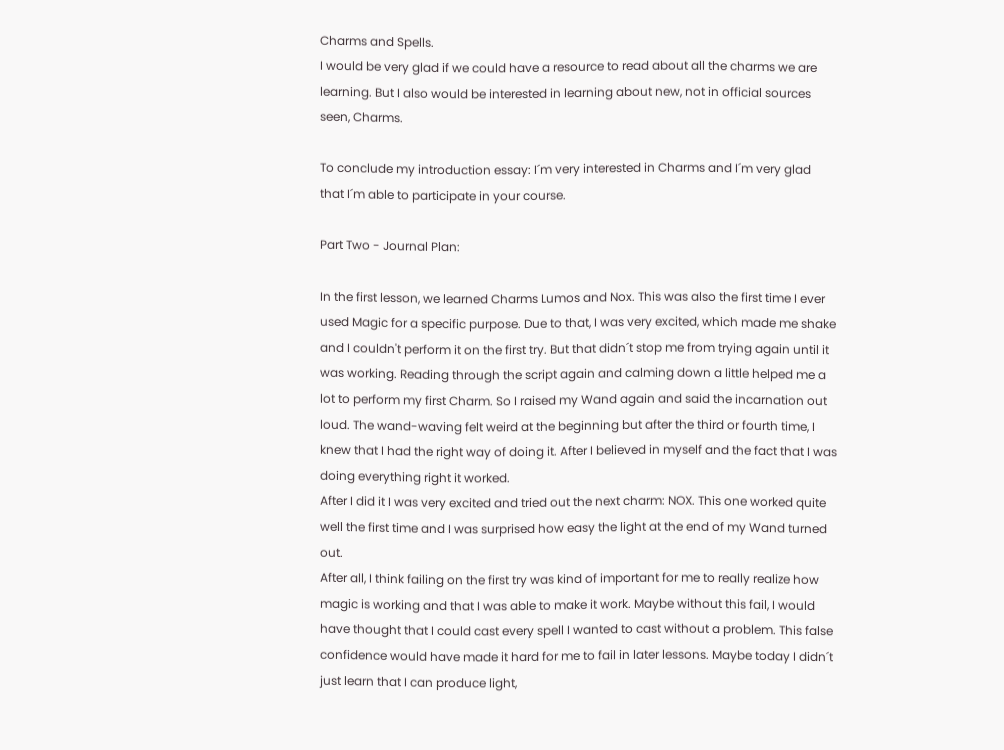Charms and Spells.
I would be very glad if we could have a resource to read about all the charms we are learning. But I also would be interested in learning about new, not in official sources seen, Charms.

To conclude my introduction essay: I´m very interested in Charms and I´m very glad that I´m able to participate in your course.

Part Two - Journal Plan:

In the first lesson, we learned Charms Lumos and Nox. This was also the first time I ever used Magic for a specific purpose. Due to that, I was very excited, which made me shake and I couldn't perform it on the first try. But that didn´t stop me from trying again until it was working. Reading through the script again and calming down a little helped me a lot to perform my first Charm. So I raised my Wand again and said the incarnation out loud. The wand-waving felt weird at the beginning but after the third or fourth time, I knew that I had the right way of doing it. After I believed in myself and the fact that I was doing everything right it worked.
After I did it I was very excited and tried out the next charm: NOX. This one worked quite well the first time and I was surprised how easy the light at the end of my Wand turned out.
After all, I think failing on the first try was kind of important for me to really realize how magic is working and that I was able to make it work. Maybe without this fail, I would have thought that I could cast every spell I wanted to cast without a problem. This false confidence would have made it hard for me to fail in later lessons. Maybe today I didn´t just learn that I can produce light,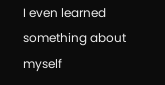I even learned something about myself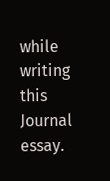while writing this Journal essay.